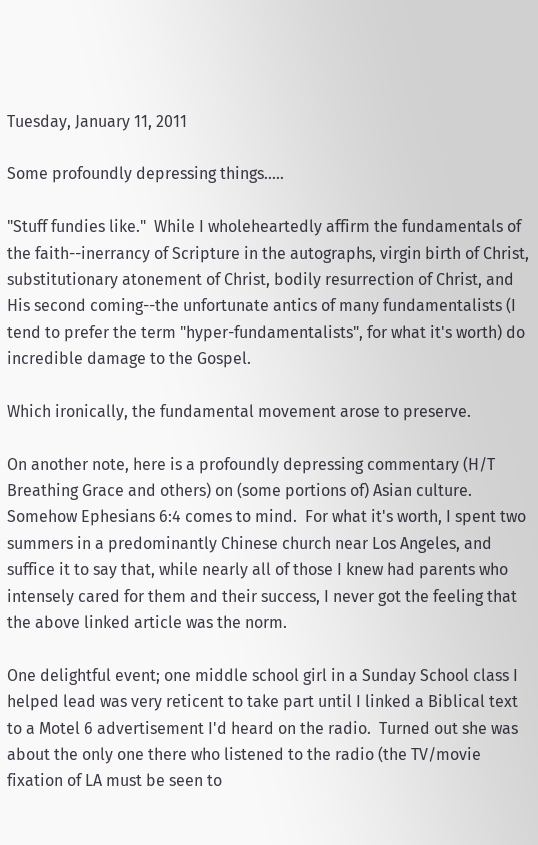Tuesday, January 11, 2011

Some profoundly depressing things.....

"Stuff fundies like."  While I wholeheartedly affirm the fundamentals of the faith--inerrancy of Scripture in the autographs, virgin birth of Christ, substitutionary atonement of Christ, bodily resurrection of Christ, and His second coming--the unfortunate antics of many fundamentalists (I tend to prefer the term "hyper-fundamentalists", for what it's worth) do incredible damage to the Gospel.

Which ironically, the fundamental movement arose to preserve.

On another note, here is a profoundly depressing commentary (H/T Breathing Grace and others) on (some portions of) Asian culture.  Somehow Ephesians 6:4 comes to mind.  For what it's worth, I spent two summers in a predominantly Chinese church near Los Angeles, and suffice it to say that, while nearly all of those I knew had parents who intensely cared for them and their success, I never got the feeling that the above linked article was the norm.

One delightful event; one middle school girl in a Sunday School class I helped lead was very reticent to take part until I linked a Biblical text to a Motel 6 advertisement I'd heard on the radio.  Turned out she was about the only one there who listened to the radio (the TV/movie fixation of LA must be seen to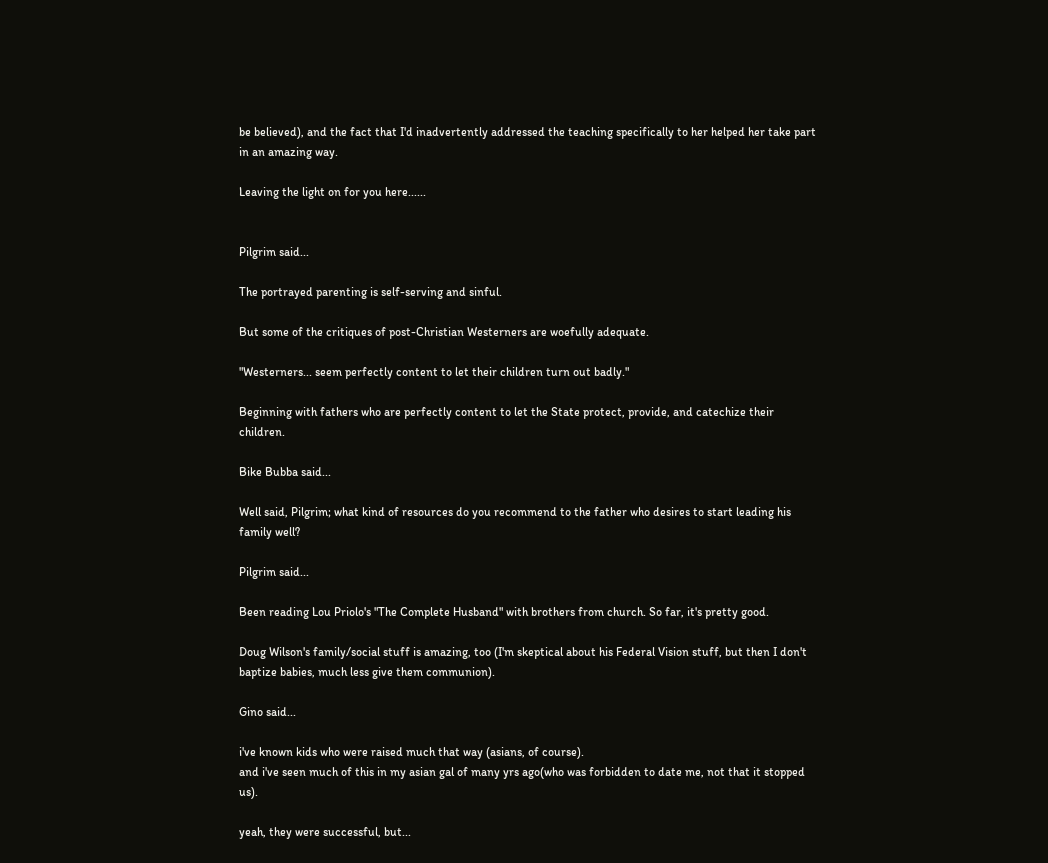be believed), and the fact that I'd inadvertently addressed the teaching specifically to her helped her take part in an amazing way.

Leaving the light on for you here......


Pilgrim said...

The portrayed parenting is self-serving and sinful.

But some of the critiques of post-Christian Westerners are woefully adequate.

"Westerners... seem perfectly content to let their children turn out badly."

Beginning with fathers who are perfectly content to let the State protect, provide, and catechize their children.

Bike Bubba said...

Well said, Pilgrim; what kind of resources do you recommend to the father who desires to start leading his family well?

Pilgrim said...

Been reading Lou Priolo's "The Complete Husband" with brothers from church. So far, it's pretty good.

Doug Wilson's family/social stuff is amazing, too (I'm skeptical about his Federal Vision stuff, but then I don't baptize babies, much less give them communion).

Gino said...

i've known kids who were raised much that way (asians, of course).
and i've seen much of this in my asian gal of many yrs ago(who was forbidden to date me, not that it stopped us).

yeah, they were successful, but...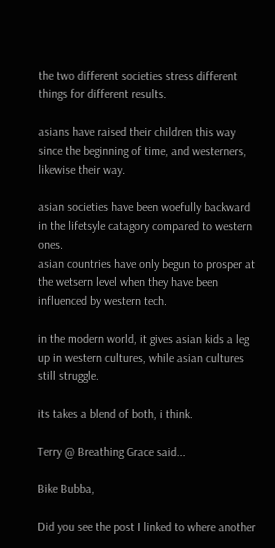the two different societies stress different things for different results.

asians have raised their children this way since the beginning of time, and westerners, likewise their way.

asian societies have been woefully backward in the lifetsyle catagory compared to western ones.
asian countries have only begun to prosper at the wetsern level when they have been influenced by western tech.

in the modern world, it gives asian kids a leg up in western cultures, while asian cultures still struggle.

its takes a blend of both, i think.

Terry @ Breathing Grace said...

Bike Bubba,

Did you see the post I linked to where another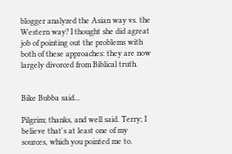blogger analyzed the Asian way vs. the Western way? I thought she did agreat job of pointing out the problems with both of these approaches: they are now largely divorced from Biblical truth.


Bike Bubba said...

Pilgrim; thanks, and well said. Terry; I believe that's at least one of my sources, which you pointed me to.